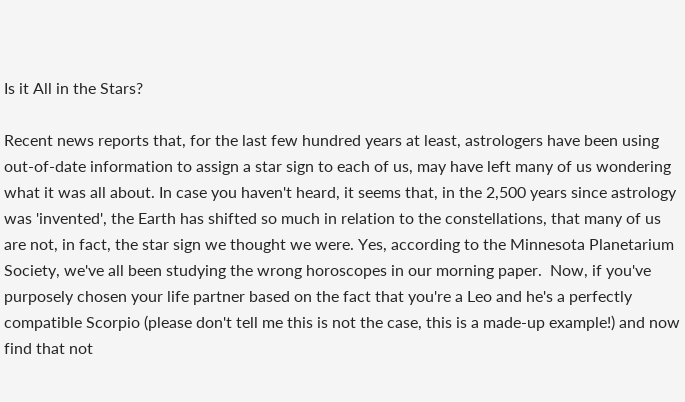Is it All in the Stars?

Recent news reports that, for the last few hundred years at least, astrologers have been using out-of-date information to assign a star sign to each of us, may have left many of us wondering what it was all about. In case you haven't heard, it seems that, in the 2,500 years since astrology was 'invented', the Earth has shifted so much in relation to the constellations, that many of us are not, in fact, the star sign we thought we were. Yes, according to the Minnesota Planetarium Society, we've all been studying the wrong horoscopes in our morning paper.  Now, if you've purposely chosen your life partner based on the fact that you're a Leo and he's a perfectly compatible Scorpio (please don't tell me this is not the case, this is a made-up example!) and now find that not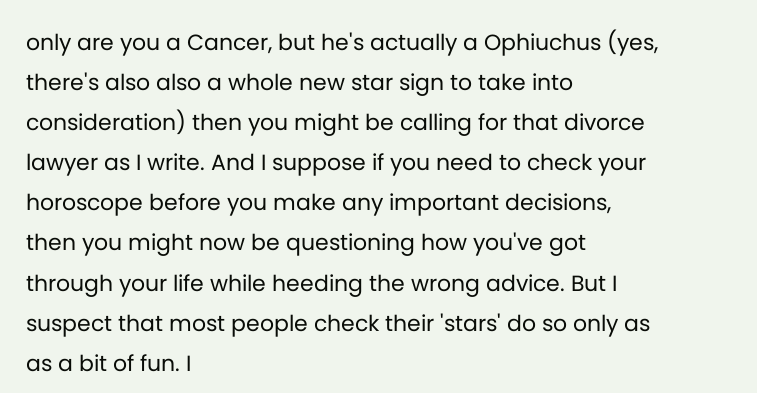only are you a Cancer, but he's actually a Ophiuchus (yes, there's also also a whole new star sign to take into consideration) then you might be calling for that divorce lawyer as I write. And I suppose if you need to check your horoscope before you make any important decisions, then you might now be questioning how you've got through your life while heeding the wrong advice. But I suspect that most people check their 'stars' do so only as as a bit of fun. I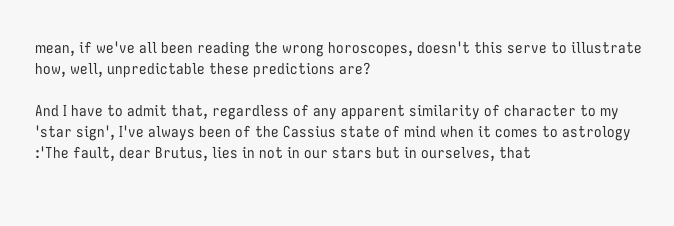mean, if we've all been reading the wrong horoscopes, doesn't this serve to illustrate how, well, unpredictable these predictions are?

And I have to admit that, regardless of any apparent similarity of character to my 'star sign', I've always been of the Cassius state of mind when it comes to astrology :'The fault, dear Brutus, lies in not in our stars but in ourselves, that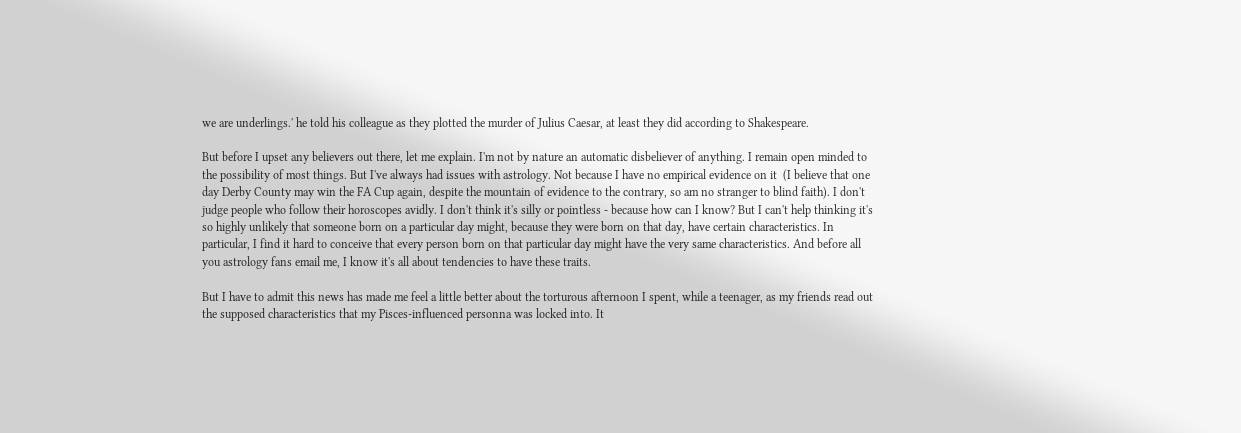we are underlings.' he told his colleague as they plotted the murder of Julius Caesar, at least they did according to Shakespeare.

But before I upset any believers out there, let me explain. I'm not by nature an automatic disbeliever of anything. I remain open minded to the possibility of most things. But I've always had issues with astrology. Not because I have no empirical evidence on it  (I believe that one day Derby County may win the FA Cup again, despite the mountain of evidence to the contrary, so am no stranger to blind faith). I don't judge people who follow their horoscopes avidly. I don't think it's silly or pointless - because how can I know? But I can't help thinking it's so highly unlikely that someone born on a particular day might, because they were born on that day, have certain characteristics. In particular, I find it hard to conceive that every person born on that particular day might have the very same characteristics. And before all you astrology fans email me, I know it's all about tendencies to have these traits.

But I have to admit this news has made me feel a little better about the torturous afternoon I spent, while a teenager, as my friends read out the supposed characteristics that my Pisces-influenced personna was locked into. It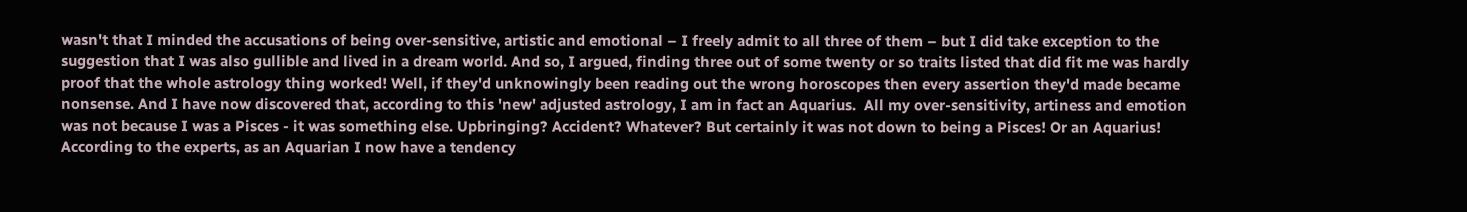wasn't that I minded the accusations of being over-sensitive, artistic and emotional – I freely admit to all three of them – but I did take exception to the suggestion that I was also gullible and lived in a dream world. And so, I argued, finding three out of some twenty or so traits listed that did fit me was hardly proof that the whole astrology thing worked! Well, if they'd unknowingly been reading out the wrong horoscopes then every assertion they'd made became nonsense. And I have now discovered that, according to this 'new' adjusted astrology, I am in fact an Aquarius.  All my over-sensitivity, artiness and emotion was not because I was a Pisces - it was something else. Upbringing? Accident? Whatever? But certainly it was not down to being a Pisces! Or an Aquarius! According to the experts, as an Aquarian I now have a tendency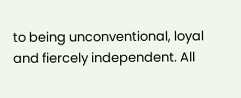to being unconventional, loyal and fiercely independent. All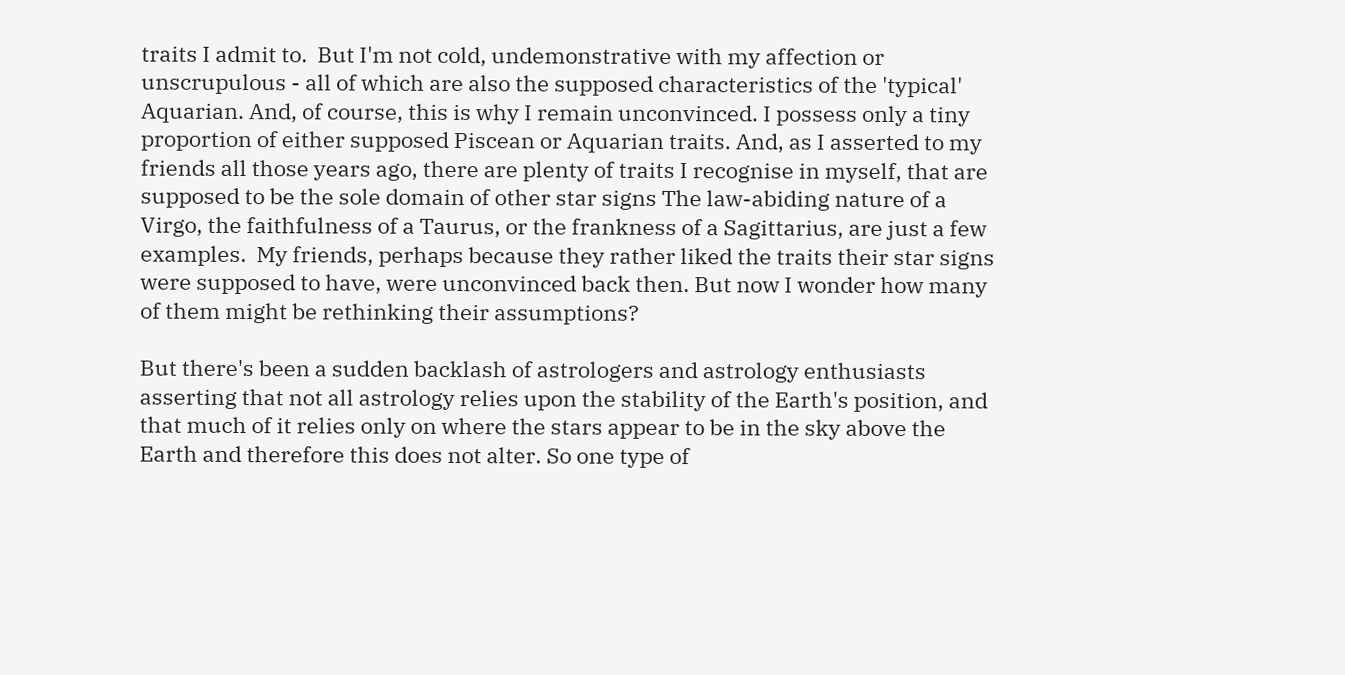traits I admit to.  But I'm not cold, undemonstrative with my affection or unscrupulous - all of which are also the supposed characteristics of the 'typical' Aquarian. And, of course, this is why I remain unconvinced. I possess only a tiny proportion of either supposed Piscean or Aquarian traits. And, as I asserted to my friends all those years ago, there are plenty of traits I recognise in myself, that are supposed to be the sole domain of other star signs The law-abiding nature of a Virgo, the faithfulness of a Taurus, or the frankness of a Sagittarius, are just a few examples.  My friends, perhaps because they rather liked the traits their star signs were supposed to have, were unconvinced back then. But now I wonder how many of them might be rethinking their assumptions?

But there's been a sudden backlash of astrologers and astrology enthusiasts asserting that not all astrology relies upon the stability of the Earth's position, and that much of it relies only on where the stars appear to be in the sky above the Earth and therefore this does not alter. So one type of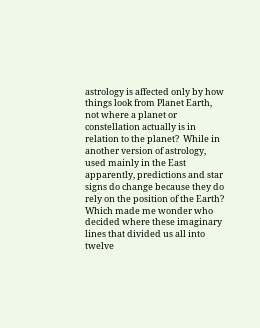astrology is affected only by how things look from Planet Earth, not where a planet or constellation actually is in relation to the planet?  While in another version of astrology, used mainly in the East apparently, predictions and star signs do change because they do rely on the position of the Earth? Which made me wonder who decided where these imaginary lines that divided us all into twelve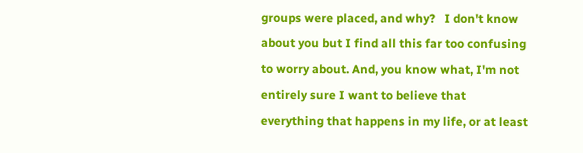groups were placed, and why?   I don't know about you but I find all this far too confusing to worry about. And, you know what, I'm not entirely sure I want to believe that everything that happens in my life, or at least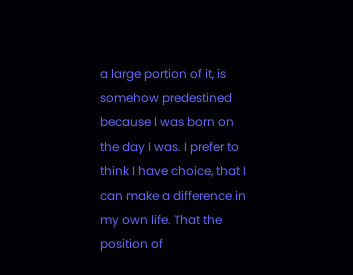a large portion of it, is somehow predestined because I was born on the day I was. I prefer to think I have choice, that I can make a difference in my own life. That the position of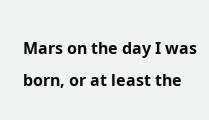Mars on the day I was born, or at least the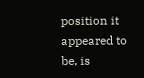position it appeared to be, is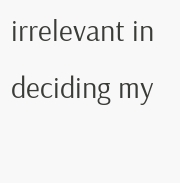irrelevant in deciding my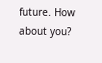future. How about you?